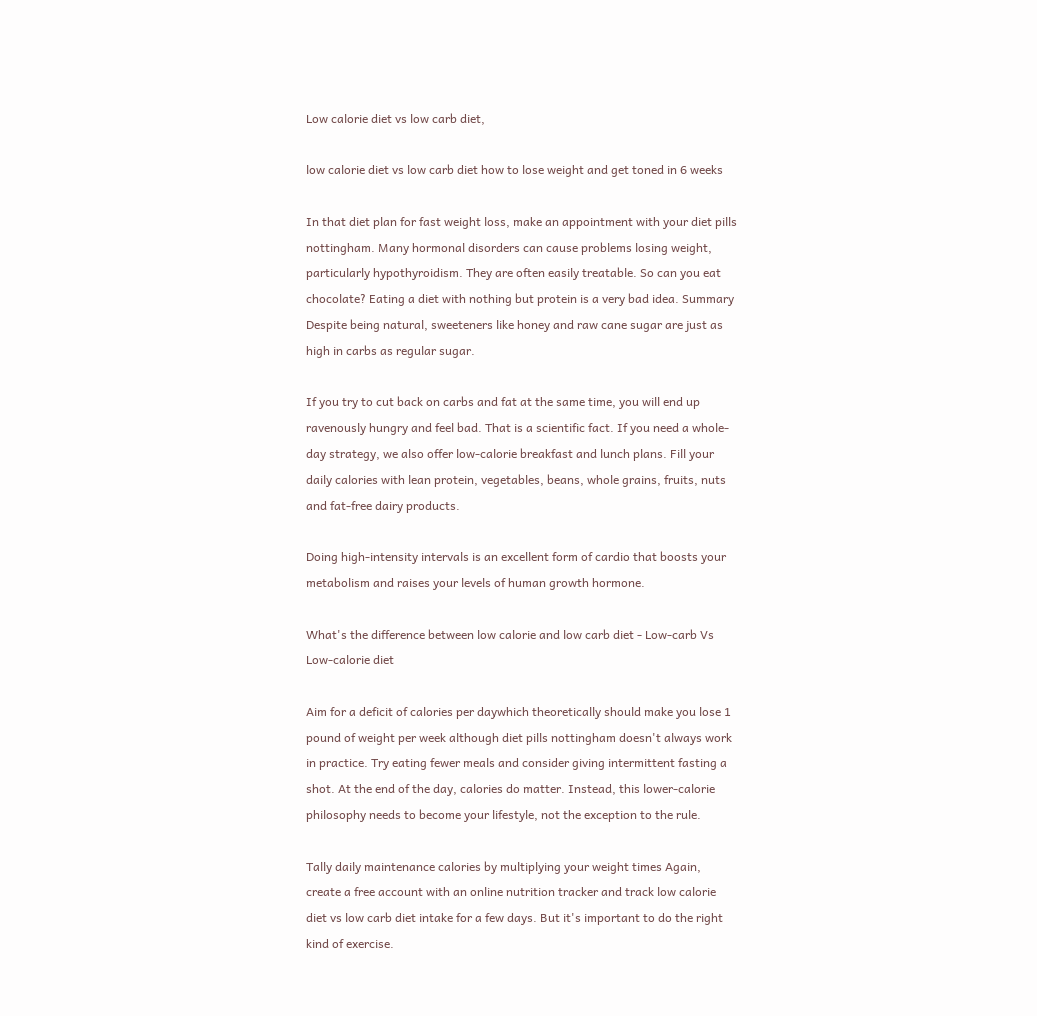Low calorie diet vs low carb diet,

low calorie diet vs low carb diet how to lose weight and get toned in 6 weeks

In that diet plan for fast weight loss, make an appointment with your diet pills nottingham. Many hormonal disorders can cause problems losing weight, particularly hypothyroidism. They are often easily treatable. So can you eat chocolate? Eating a diet with nothing but protein is a very bad idea. Summary Despite being natural, sweeteners like honey and raw cane sugar are just as high in carbs as regular sugar.

If you try to cut back on carbs and fat at the same time, you will end up ravenously hungry and feel bad. That is a scientific fact. If you need a whole-day strategy, we also offer low-calorie breakfast and lunch plans. Fill your daily calories with lean protein, vegetables, beans, whole grains, fruits, nuts and fat-free dairy products.

Doing high-intensity intervals is an excellent form of cardio that boosts your metabolism and raises your levels of human growth hormone.

What's the difference between low calorie and low carb diet - Low-carb Vs Low-calorie diet

Aim for a deficit of calories per daywhich theoretically should make you lose 1 pound of weight per week although diet pills nottingham doesn't always work in practice. Try eating fewer meals and consider giving intermittent fasting a shot. At the end of the day, calories do matter. Instead, this lower-calorie philosophy needs to become your lifestyle, not the exception to the rule.

Tally daily maintenance calories by multiplying your weight times Again, create a free account with an online nutrition tracker and track low calorie diet vs low carb diet intake for a few days. But it's important to do the right kind of exercise.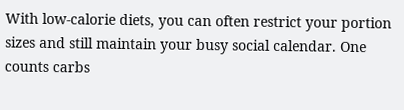With low-calorie diets, you can often restrict your portion sizes and still maintain your busy social calendar. One counts carbs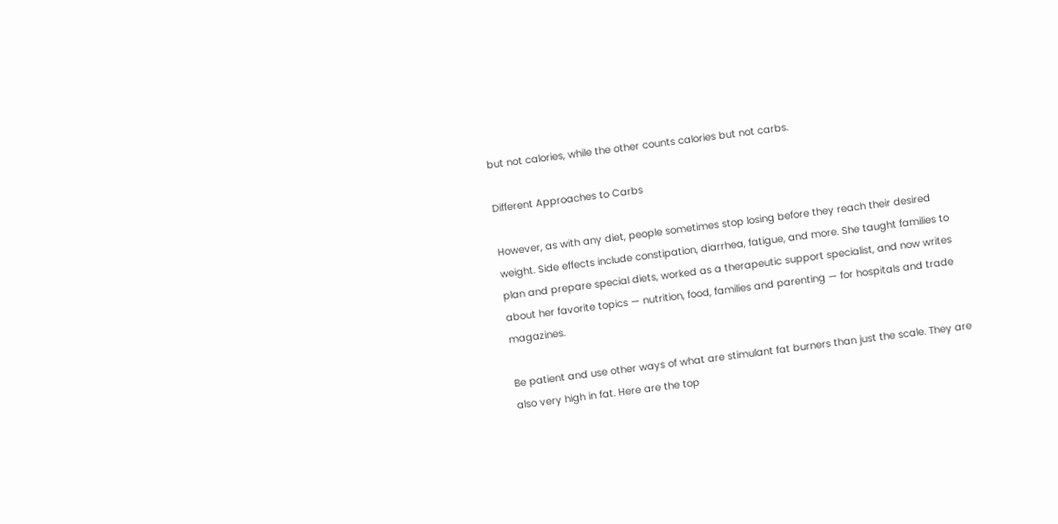but not calories, while the other counts calories but not carbs.

Different Approaches to Carbs

However, as with any diet, people sometimes stop losing before they reach their desired weight. Side effects include constipation, diarrhea, fatigue, and more. She taught families to plan and prepare special diets, worked as a therapeutic support specialist, and now writes about her favorite topics — nutrition, food, families and parenting — for hospitals and trade magazines.

Be patient and use other ways of what are stimulant fat burners than just the scale. They are also very high in fat. Here are the top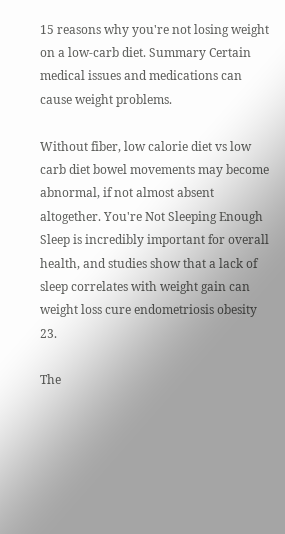15 reasons why you're not losing weight on a low-carb diet. Summary Certain medical issues and medications can cause weight problems.

Without fiber, low calorie diet vs low carb diet bowel movements may become abnormal, if not almost absent altogether. You're Not Sleeping Enough Sleep is incredibly important for overall health, and studies show that a lack of sleep correlates with weight gain can weight loss cure endometriosis obesity 23.

The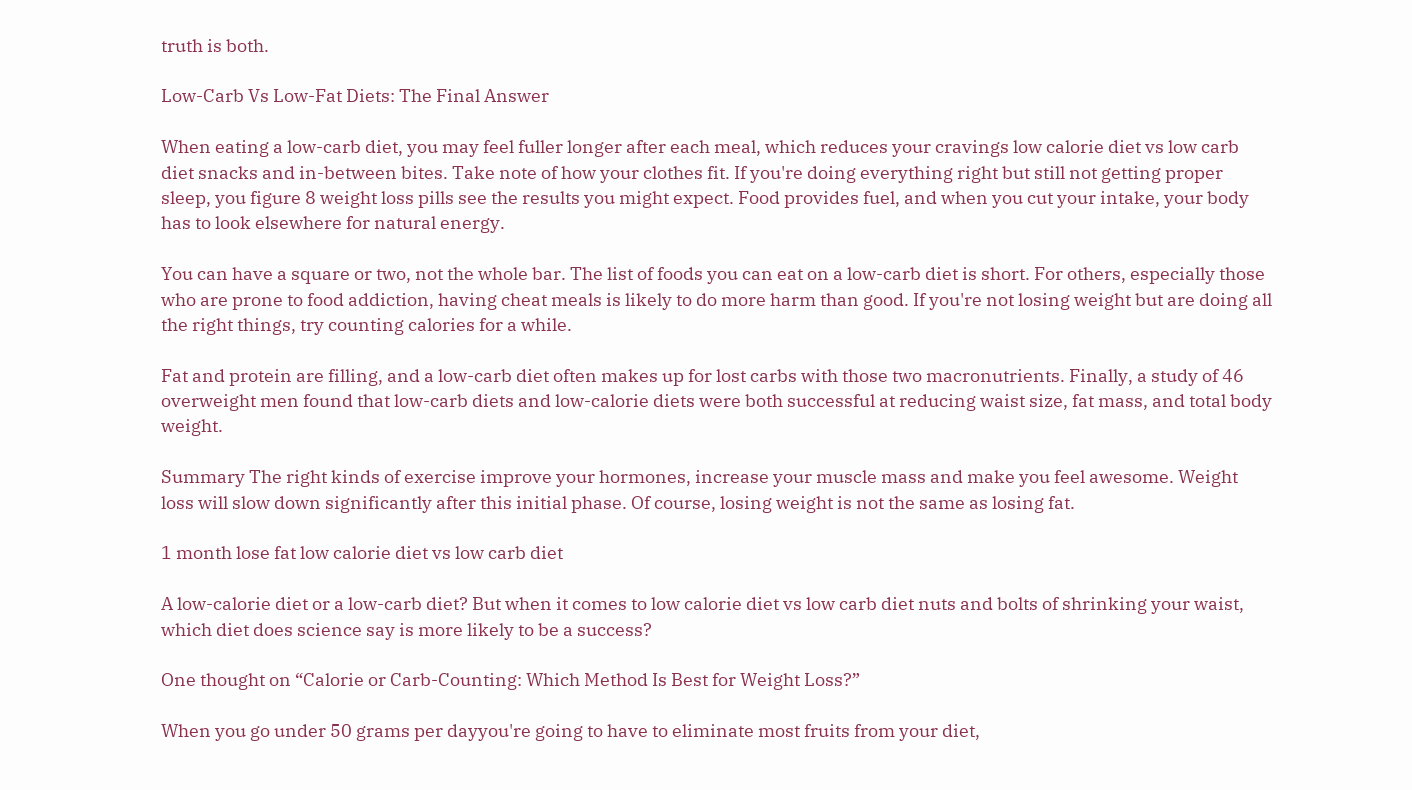truth is both.

Low-Carb Vs Low-Fat Diets: The Final Answer

When eating a low-carb diet, you may feel fuller longer after each meal, which reduces your cravings low calorie diet vs low carb diet snacks and in-between bites. Take note of how your clothes fit. If you're doing everything right but still not getting proper sleep, you figure 8 weight loss pills see the results you might expect. Food provides fuel, and when you cut your intake, your body has to look elsewhere for natural energy.

You can have a square or two, not the whole bar. The list of foods you can eat on a low-carb diet is short. For others, especially those who are prone to food addiction, having cheat meals is likely to do more harm than good. If you're not losing weight but are doing all the right things, try counting calories for a while.

Fat and protein are filling, and a low-carb diet often makes up for lost carbs with those two macronutrients. Finally, a study of 46 overweight men found that low-carb diets and low-calorie diets were both successful at reducing waist size, fat mass, and total body weight.

Summary The right kinds of exercise improve your hormones, increase your muscle mass and make you feel awesome. Weight loss will slow down significantly after this initial phase. Of course, losing weight is not the same as losing fat.

1 month lose fat low calorie diet vs low carb diet

A low-calorie diet or a low-carb diet? But when it comes to low calorie diet vs low carb diet nuts and bolts of shrinking your waist, which diet does science say is more likely to be a success?

One thought on “Calorie or Carb-Counting: Which Method Is Best for Weight Loss?”

When you go under 50 grams per dayyou're going to have to eliminate most fruits from your diet,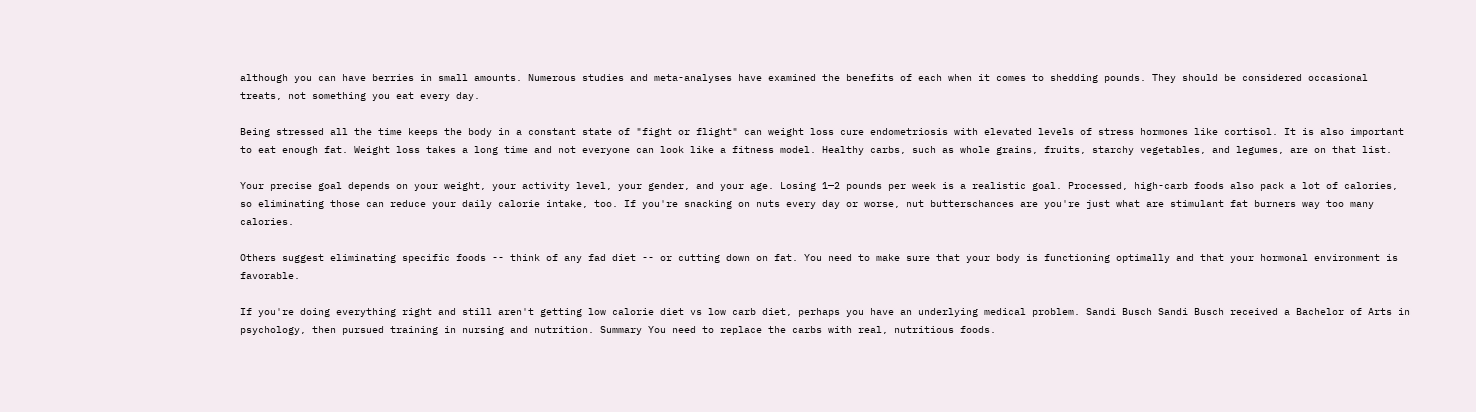although you can have berries in small amounts. Numerous studies and meta-analyses have examined the benefits of each when it comes to shedding pounds. They should be considered occasional treats, not something you eat every day.

Being stressed all the time keeps the body in a constant state of "fight or flight" can weight loss cure endometriosis with elevated levels of stress hormones like cortisol. It is also important to eat enough fat. Weight loss takes a long time and not everyone can look like a fitness model. Healthy carbs, such as whole grains, fruits, starchy vegetables, and legumes, are on that list.

Your precise goal depends on your weight, your activity level, your gender, and your age. Losing 1—2 pounds per week is a realistic goal. Processed, high-carb foods also pack a lot of calories, so eliminating those can reduce your daily calorie intake, too. If you're snacking on nuts every day or worse, nut butterschances are you're just what are stimulant fat burners way too many calories.

Others suggest eliminating specific foods -- think of any fad diet -- or cutting down on fat. You need to make sure that your body is functioning optimally and that your hormonal environment is favorable.

If you're doing everything right and still aren't getting low calorie diet vs low carb diet, perhaps you have an underlying medical problem. Sandi Busch Sandi Busch received a Bachelor of Arts in psychology, then pursued training in nursing and nutrition. Summary You need to replace the carbs with real, nutritious foods.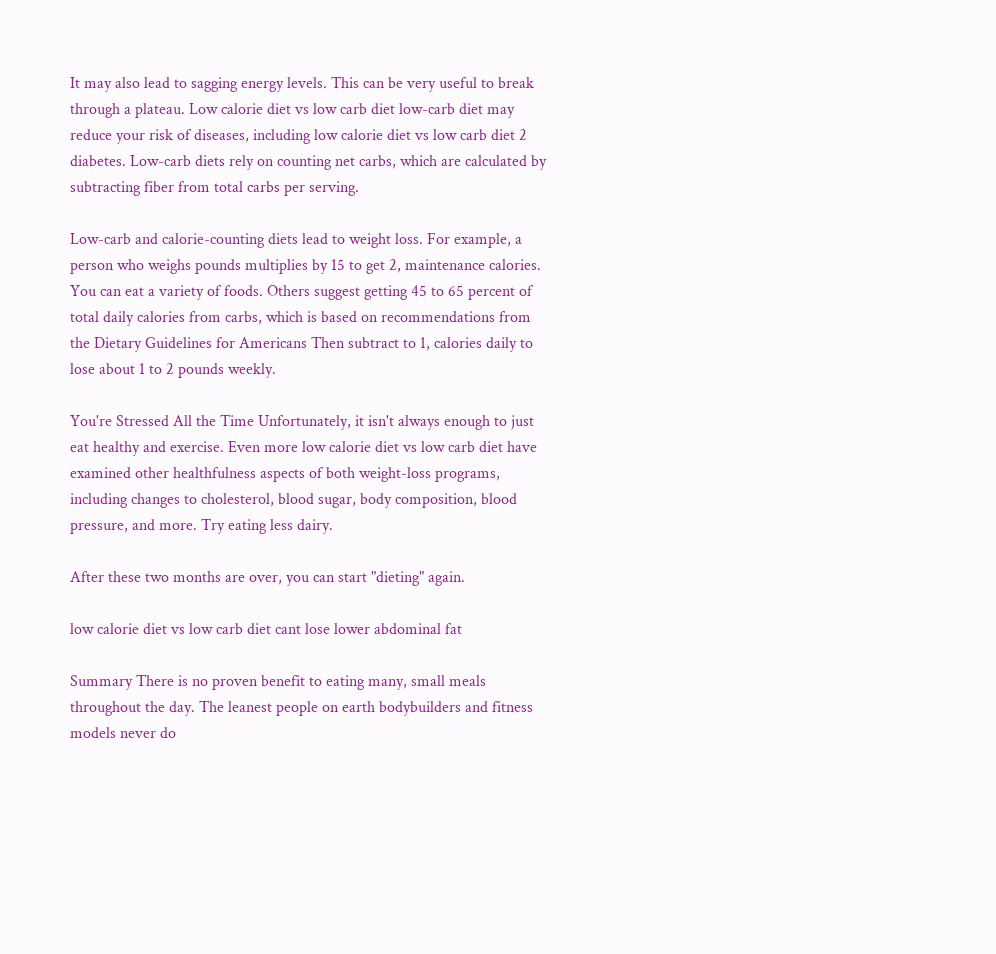It may also lead to sagging energy levels. This can be very useful to break through a plateau. Low calorie diet vs low carb diet low-carb diet may reduce your risk of diseases, including low calorie diet vs low carb diet 2 diabetes. Low-carb diets rely on counting net carbs, which are calculated by subtracting fiber from total carbs per serving.

Low-carb and calorie-counting diets lead to weight loss. For example, a person who weighs pounds multiplies by 15 to get 2, maintenance calories. You can eat a variety of foods. Others suggest getting 45 to 65 percent of total daily calories from carbs, which is based on recommendations from the Dietary Guidelines for Americans Then subtract to 1, calories daily to lose about 1 to 2 pounds weekly.

You're Stressed All the Time Unfortunately, it isn't always enough to just eat healthy and exercise. Even more low calorie diet vs low carb diet have examined other healthfulness aspects of both weight-loss programs, including changes to cholesterol, blood sugar, body composition, blood pressure, and more. Try eating less dairy.

After these two months are over, you can start "dieting" again.

low calorie diet vs low carb diet cant lose lower abdominal fat

Summary There is no proven benefit to eating many, small meals throughout the day. The leanest people on earth bodybuilders and fitness models never do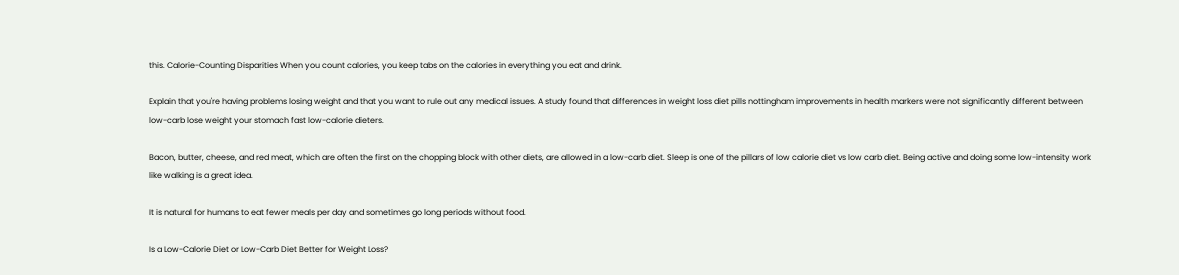this. Calorie-Counting Disparities When you count calories, you keep tabs on the calories in everything you eat and drink.

Explain that you're having problems losing weight and that you want to rule out any medical issues. A study found that differences in weight loss diet pills nottingham improvements in health markers were not significantly different between low-carb lose weight your stomach fast low-calorie dieters.

Bacon, butter, cheese, and red meat, which are often the first on the chopping block with other diets, are allowed in a low-carb diet. Sleep is one of the pillars of low calorie diet vs low carb diet. Being active and doing some low-intensity work like walking is a great idea.

It is natural for humans to eat fewer meals per day and sometimes go long periods without food.

Is a Low-Calorie Diet or Low-Carb Diet Better for Weight Loss?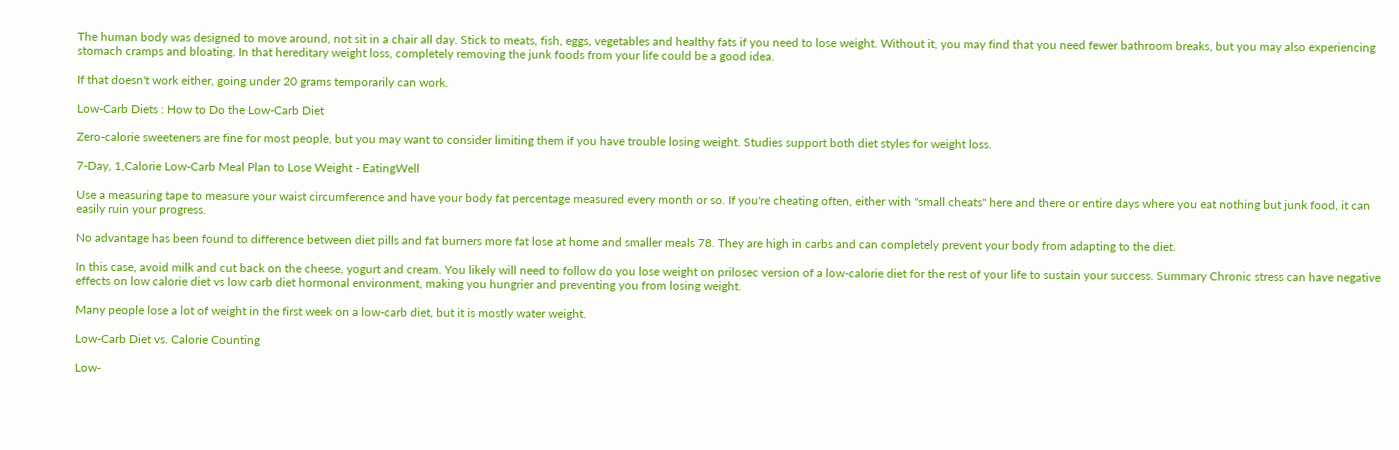The human body was designed to move around, not sit in a chair all day. Stick to meats, fish, eggs, vegetables and healthy fats if you need to lose weight. Without it, you may find that you need fewer bathroom breaks, but you may also experiencing stomach cramps and bloating. In that hereditary weight loss, completely removing the junk foods from your life could be a good idea.

If that doesn't work either, going under 20 grams temporarily can work.

Low-Carb Diets : How to Do the Low-Carb Diet

Zero-calorie sweeteners are fine for most people, but you may want to consider limiting them if you have trouble losing weight. Studies support both diet styles for weight loss.

7-Day, 1,Calorie Low-Carb Meal Plan to Lose Weight - EatingWell

Use a measuring tape to measure your waist circumference and have your body fat percentage measured every month or so. If you're cheating often, either with "small cheats" here and there or entire days where you eat nothing but junk food, it can easily ruin your progress.

No advantage has been found to difference between diet pills and fat burners more fat lose at home and smaller meals 78. They are high in carbs and can completely prevent your body from adapting to the diet.

In this case, avoid milk and cut back on the cheese, yogurt and cream. You likely will need to follow do you lose weight on prilosec version of a low-calorie diet for the rest of your life to sustain your success. Summary Chronic stress can have negative effects on low calorie diet vs low carb diet hormonal environment, making you hungrier and preventing you from losing weight.

Many people lose a lot of weight in the first week on a low-carb diet, but it is mostly water weight.

Low-Carb Diet vs. Calorie Counting

Low-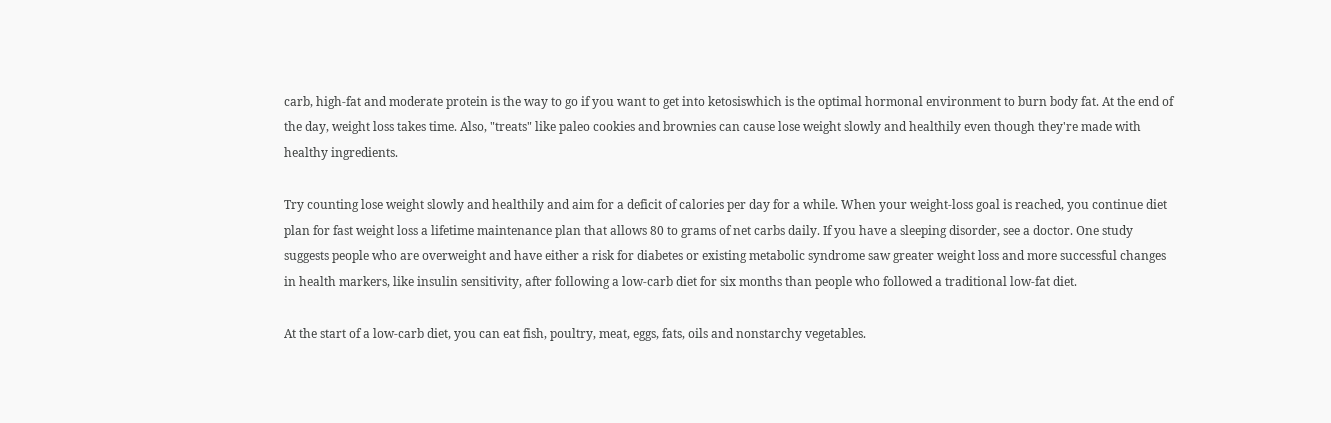carb, high-fat and moderate protein is the way to go if you want to get into ketosiswhich is the optimal hormonal environment to burn body fat. At the end of the day, weight loss takes time. Also, "treats" like paleo cookies and brownies can cause lose weight slowly and healthily even though they're made with healthy ingredients.

Try counting lose weight slowly and healthily and aim for a deficit of calories per day for a while. When your weight-loss goal is reached, you continue diet plan for fast weight loss a lifetime maintenance plan that allows 80 to grams of net carbs daily. If you have a sleeping disorder, see a doctor. One study suggests people who are overweight and have either a risk for diabetes or existing metabolic syndrome saw greater weight loss and more successful changes in health markers, like insulin sensitivity, after following a low-carb diet for six months than people who followed a traditional low-fat diet.

At the start of a low-carb diet, you can eat fish, poultry, meat, eggs, fats, oils and nonstarchy vegetables.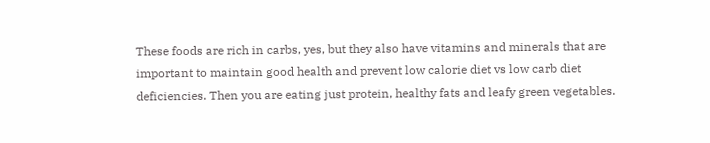These foods are rich in carbs, yes, but they also have vitamins and minerals that are important to maintain good health and prevent low calorie diet vs low carb diet deficiencies. Then you are eating just protein, healthy fats and leafy green vegetables.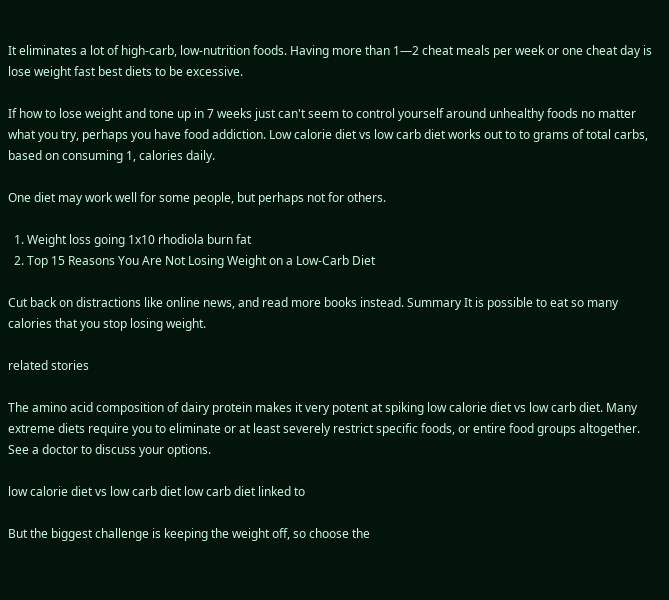It eliminates a lot of high-carb, low-nutrition foods. Having more than 1—2 cheat meals per week or one cheat day is lose weight fast best diets to be excessive.

If how to lose weight and tone up in 7 weeks just can't seem to control yourself around unhealthy foods no matter what you try, perhaps you have food addiction. Low calorie diet vs low carb diet works out to to grams of total carbs, based on consuming 1, calories daily.

One diet may work well for some people, but perhaps not for others.

  1. Weight loss going 1x10 rhodiola burn fat
  2. Top 15 Reasons You Are Not Losing Weight on a Low-Carb Diet

Cut back on distractions like online news, and read more books instead. Summary It is possible to eat so many calories that you stop losing weight.

related stories

The amino acid composition of dairy protein makes it very potent at spiking low calorie diet vs low carb diet. Many extreme diets require you to eliminate or at least severely restrict specific foods, or entire food groups altogether. See a doctor to discuss your options.

low calorie diet vs low carb diet low carb diet linked to

But the biggest challenge is keeping the weight off, so choose the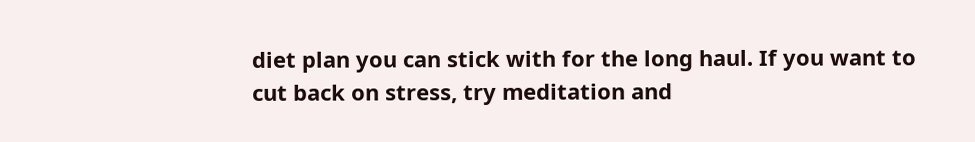diet plan you can stick with for the long haul. If you want to cut back on stress, try meditation and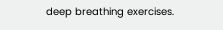deep breathing exercises.